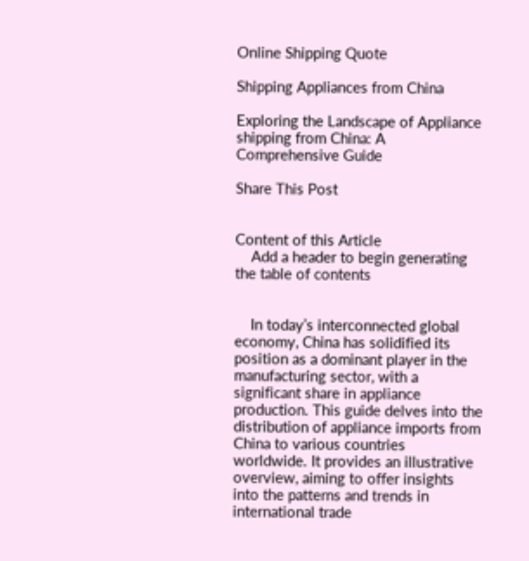Online Shipping Quote

Shipping Appliances from China

Exploring the Landscape of Appliance shipping from China: A Comprehensive Guide

Share This Post


Content of this Article
    Add a header to begin generating the table of contents


    In today’s interconnected global economy, China has solidified its position as a dominant player in the manufacturing sector, with a significant share in appliance production. This guide delves into the distribution of appliance imports from China to various countries worldwide. It provides an illustrative overview, aiming to offer insights into the patterns and trends in international trade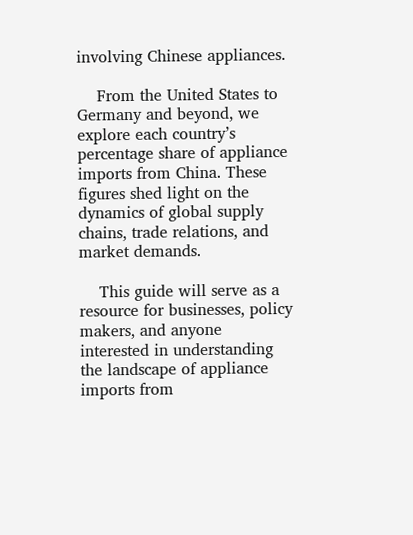involving Chinese appliances.

    From the United States to Germany and beyond, we explore each country’s percentage share of appliance imports from China. These figures shed light on the dynamics of global supply chains, trade relations, and market demands.

    This guide will serve as a resource for businesses, policy makers, and anyone interested in understanding the landscape of appliance imports from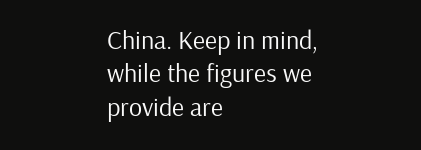China. Keep in mind, while the figures we provide are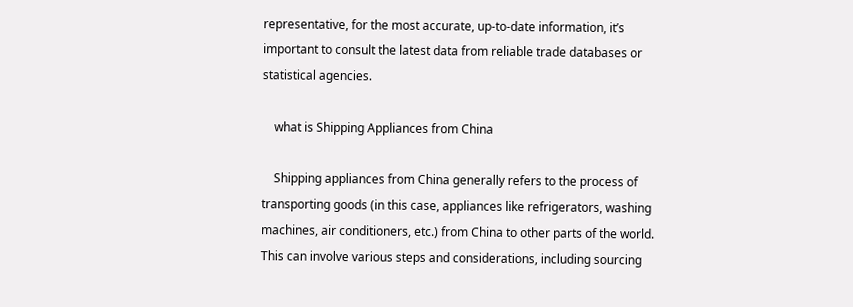representative, for the most accurate, up-to-date information, it’s important to consult the latest data from reliable trade databases or statistical agencies.

    what is Shipping Appliances from China

    Shipping appliances from China generally refers to the process of transporting goods (in this case, appliances like refrigerators, washing machines, air conditioners, etc.) from China to other parts of the world. This can involve various steps and considerations, including sourcing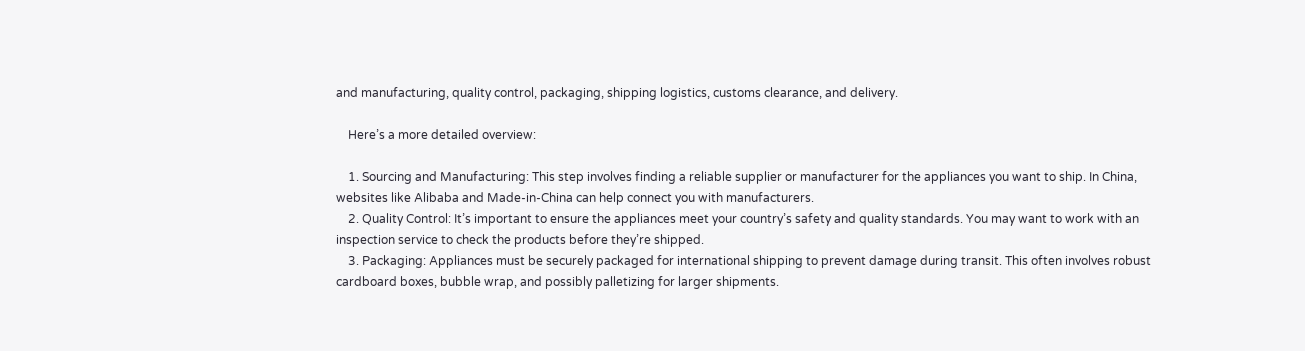and manufacturing, quality control, packaging, shipping logistics, customs clearance, and delivery.

    Here’s a more detailed overview:

    1. Sourcing and Manufacturing: This step involves finding a reliable supplier or manufacturer for the appliances you want to ship. In China, websites like Alibaba and Made-in-China can help connect you with manufacturers.
    2. Quality Control: It’s important to ensure the appliances meet your country’s safety and quality standards. You may want to work with an inspection service to check the products before they’re shipped.
    3. Packaging: Appliances must be securely packaged for international shipping to prevent damage during transit. This often involves robust cardboard boxes, bubble wrap, and possibly palletizing for larger shipments.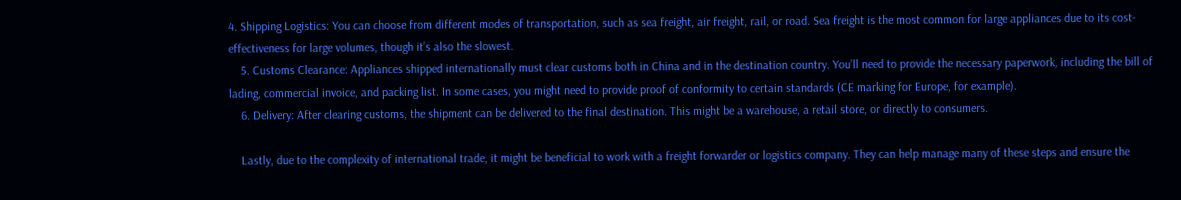4. Shipping Logistics: You can choose from different modes of transportation, such as sea freight, air freight, rail, or road. Sea freight is the most common for large appliances due to its cost-effectiveness for large volumes, though it’s also the slowest.
    5. Customs Clearance: Appliances shipped internationally must clear customs both in China and in the destination country. You’ll need to provide the necessary paperwork, including the bill of lading, commercial invoice, and packing list. In some cases, you might need to provide proof of conformity to certain standards (CE marking for Europe, for example).
    6. Delivery: After clearing customs, the shipment can be delivered to the final destination. This might be a warehouse, a retail store, or directly to consumers.

    Lastly, due to the complexity of international trade, it might be beneficial to work with a freight forwarder or logistics company. They can help manage many of these steps and ensure the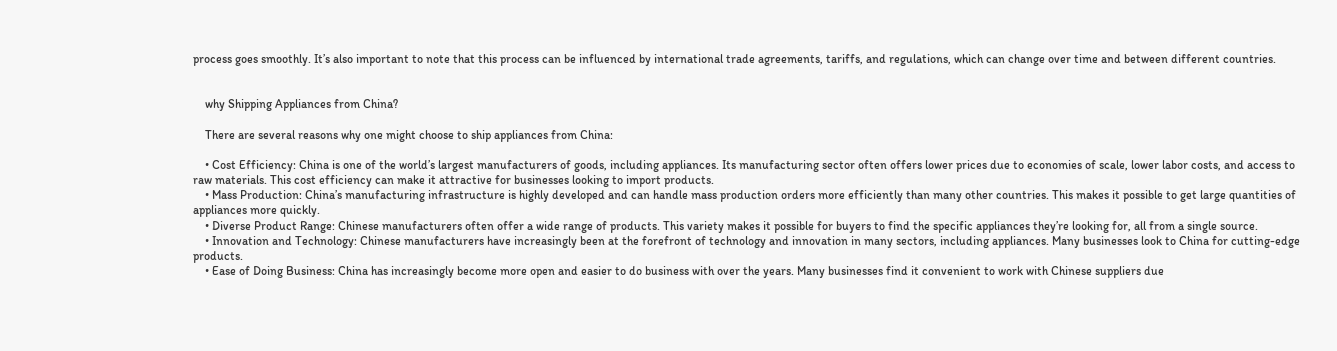process goes smoothly. It’s also important to note that this process can be influenced by international trade agreements, tariffs, and regulations, which can change over time and between different countries.


    why Shipping Appliances from China?

    There are several reasons why one might choose to ship appliances from China:

    • Cost Efficiency: China is one of the world’s largest manufacturers of goods, including appliances. Its manufacturing sector often offers lower prices due to economies of scale, lower labor costs, and access to raw materials. This cost efficiency can make it attractive for businesses looking to import products.
    • Mass Production: China’s manufacturing infrastructure is highly developed and can handle mass production orders more efficiently than many other countries. This makes it possible to get large quantities of appliances more quickly.
    • Diverse Product Range: Chinese manufacturers often offer a wide range of products. This variety makes it possible for buyers to find the specific appliances they’re looking for, all from a single source.
    • Innovation and Technology: Chinese manufacturers have increasingly been at the forefront of technology and innovation in many sectors, including appliances. Many businesses look to China for cutting-edge products.
    • Ease of Doing Business: China has increasingly become more open and easier to do business with over the years. Many businesses find it convenient to work with Chinese suppliers due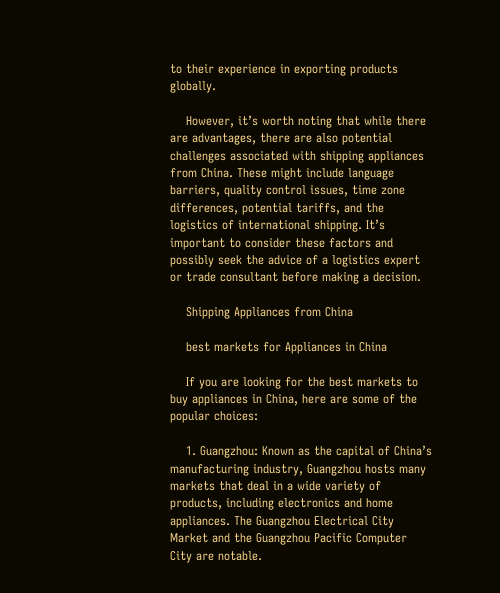to their experience in exporting products globally.

    However, it’s worth noting that while there are advantages, there are also potential challenges associated with shipping appliances from China. These might include language barriers, quality control issues, time zone differences, potential tariffs, and the logistics of international shipping. It’s important to consider these factors and possibly seek the advice of a logistics expert or trade consultant before making a decision.

    Shipping Appliances from China

    best markets for Appliances in China

    If you are looking for the best markets to buy appliances in China, here are some of the popular choices:

    1. Guangzhou: Known as the capital of China’s manufacturing industry, Guangzhou hosts many markets that deal in a wide variety of products, including electronics and home appliances. The Guangzhou Electrical City Market and the Guangzhou Pacific Computer City are notable.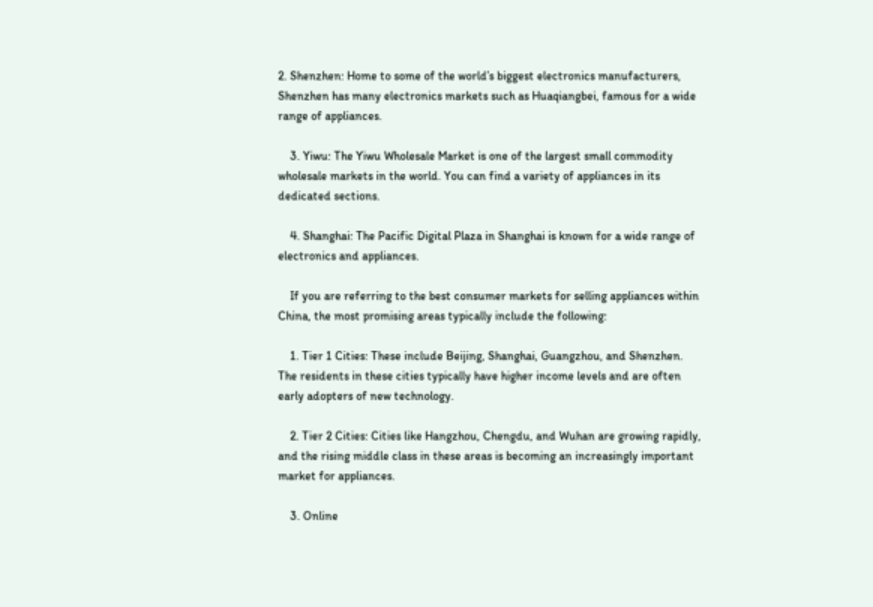2. Shenzhen: Home to some of the world’s biggest electronics manufacturers, Shenzhen has many electronics markets such as Huaqiangbei, famous for a wide range of appliances.

    3. Yiwu: The Yiwu Wholesale Market is one of the largest small commodity wholesale markets in the world. You can find a variety of appliances in its dedicated sections.

    4. Shanghai: The Pacific Digital Plaza in Shanghai is known for a wide range of electronics and appliances.

    If you are referring to the best consumer markets for selling appliances within China, the most promising areas typically include the following:

    1. Tier 1 Cities: These include Beijing, Shanghai, Guangzhou, and Shenzhen. The residents in these cities typically have higher income levels and are often early adopters of new technology.

    2. Tier 2 Cities: Cities like Hangzhou, Chengdu, and Wuhan are growing rapidly, and the rising middle class in these areas is becoming an increasingly important market for appliances.

    3. Online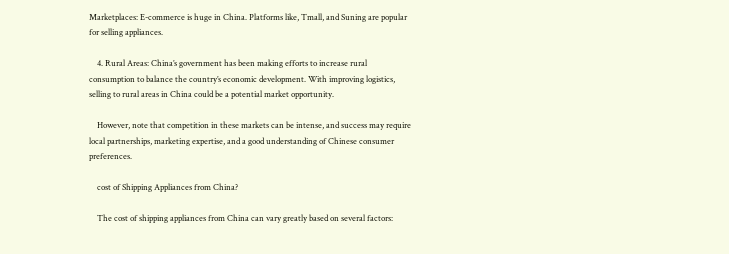Marketplaces: E-commerce is huge in China. Platforms like, Tmall, and Suning are popular for selling appliances.

    4. Rural Areas: China’s government has been making efforts to increase rural consumption to balance the country’s economic development. With improving logistics, selling to rural areas in China could be a potential market opportunity.

    However, note that competition in these markets can be intense, and success may require local partnerships, marketing expertise, and a good understanding of Chinese consumer preferences.

    cost of Shipping Appliances from China?

    The cost of shipping appliances from China can vary greatly based on several factors: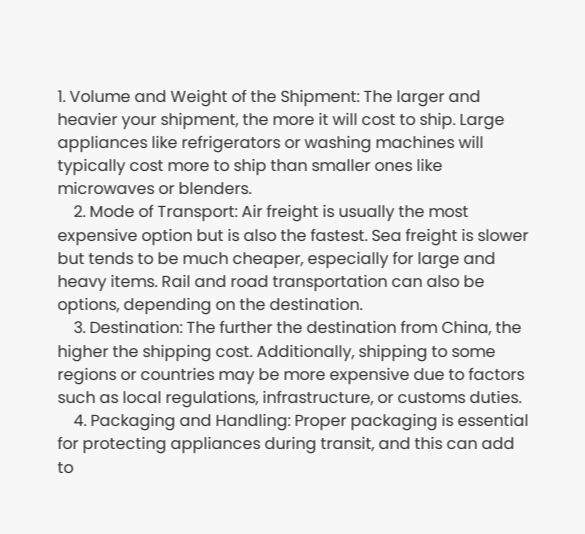1. Volume and Weight of the Shipment: The larger and heavier your shipment, the more it will cost to ship. Large appliances like refrigerators or washing machines will typically cost more to ship than smaller ones like microwaves or blenders.
    2. Mode of Transport: Air freight is usually the most expensive option but is also the fastest. Sea freight is slower but tends to be much cheaper, especially for large and heavy items. Rail and road transportation can also be options, depending on the destination.
    3. Destination: The further the destination from China, the higher the shipping cost. Additionally, shipping to some regions or countries may be more expensive due to factors such as local regulations, infrastructure, or customs duties.
    4. Packaging and Handling: Proper packaging is essential for protecting appliances during transit, and this can add to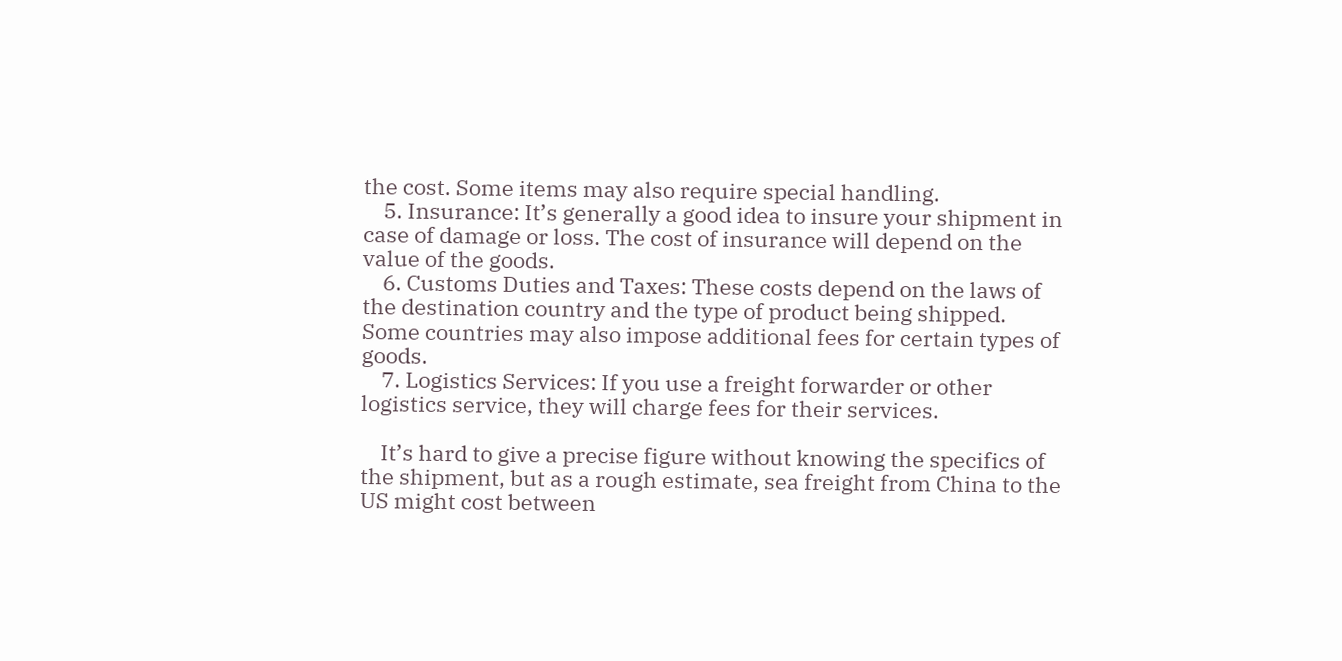the cost. Some items may also require special handling.
    5. Insurance: It’s generally a good idea to insure your shipment in case of damage or loss. The cost of insurance will depend on the value of the goods.
    6. Customs Duties and Taxes: These costs depend on the laws of the destination country and the type of product being shipped. Some countries may also impose additional fees for certain types of goods.
    7. Logistics Services: If you use a freight forwarder or other logistics service, they will charge fees for their services.

    It’s hard to give a precise figure without knowing the specifics of the shipment, but as a rough estimate, sea freight from China to the US might cost between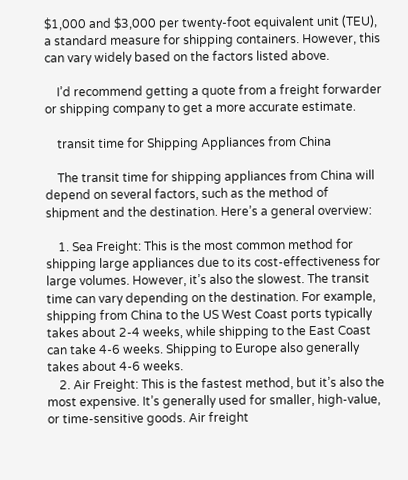$1,000 and $3,000 per twenty-foot equivalent unit (TEU), a standard measure for shipping containers. However, this can vary widely based on the factors listed above.

    I’d recommend getting a quote from a freight forwarder or shipping company to get a more accurate estimate.

    transit time for Shipping Appliances from China

    The transit time for shipping appliances from China will depend on several factors, such as the method of shipment and the destination. Here’s a general overview:

    1. Sea Freight: This is the most common method for shipping large appliances due to its cost-effectiveness for large volumes. However, it’s also the slowest. The transit time can vary depending on the destination. For example, shipping from China to the US West Coast ports typically takes about 2-4 weeks, while shipping to the East Coast can take 4-6 weeks. Shipping to Europe also generally takes about 4-6 weeks.
    2. Air Freight: This is the fastest method, but it’s also the most expensive. It’s generally used for smaller, high-value, or time-sensitive goods. Air freight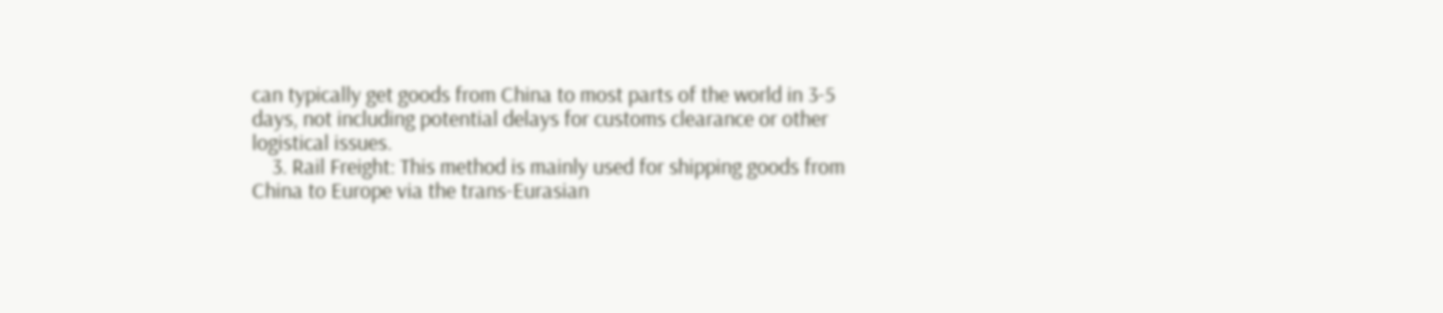can typically get goods from China to most parts of the world in 3-5 days, not including potential delays for customs clearance or other logistical issues.
    3. Rail Freight: This method is mainly used for shipping goods from China to Europe via the trans-Eurasian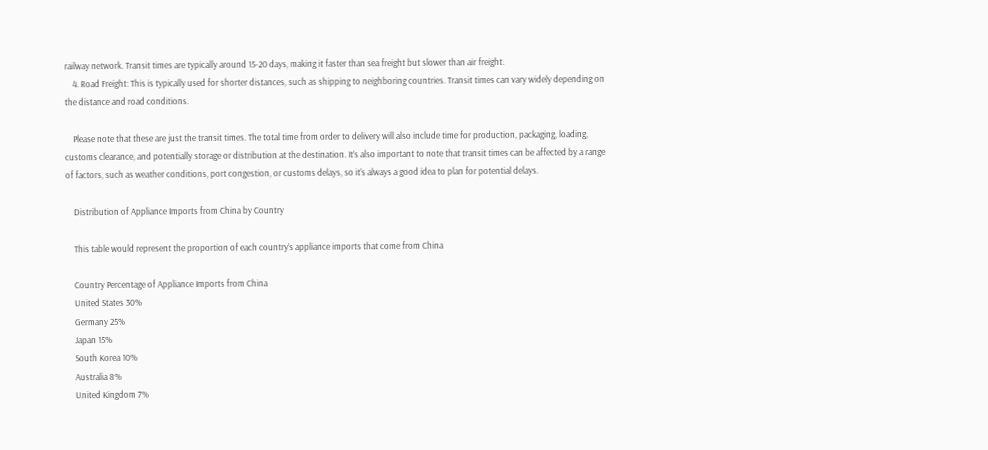railway network. Transit times are typically around 15-20 days, making it faster than sea freight but slower than air freight.
    4. Road Freight: This is typically used for shorter distances, such as shipping to neighboring countries. Transit times can vary widely depending on the distance and road conditions.

    Please note that these are just the transit times. The total time from order to delivery will also include time for production, packaging, loading, customs clearance, and potentially storage or distribution at the destination. It’s also important to note that transit times can be affected by a range of factors, such as weather conditions, port congestion, or customs delays, so it’s always a good idea to plan for potential delays.

    Distribution of Appliance Imports from China by Country

    This table would represent the proportion of each country’s appliance imports that come from China

    Country Percentage of Appliance Imports from China
    United States 30%
    Germany 25%
    Japan 15%
    South Korea 10%
    Australia 8%
    United Kingdom 7%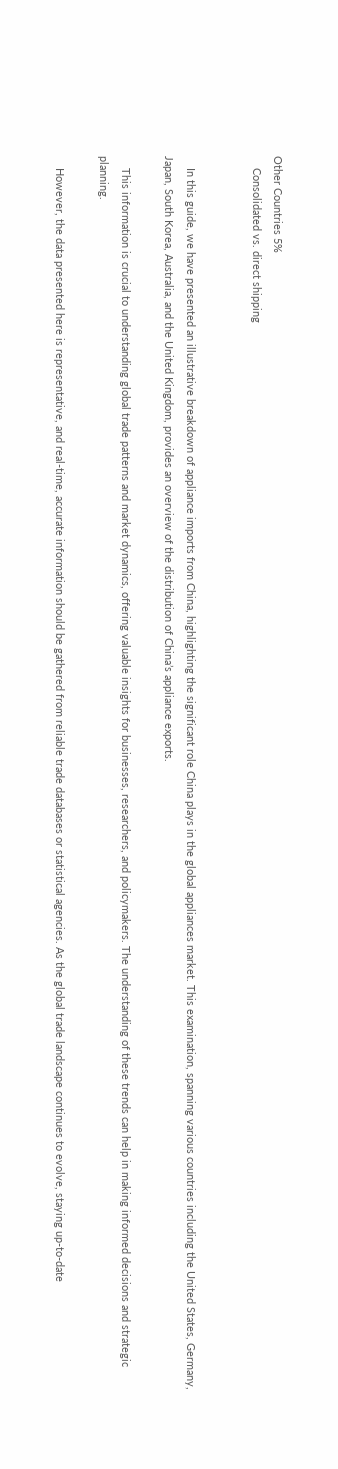Other Countries 5%
    Consolidated vs. direct shipping


    In this guide, we have presented an illustrative breakdown of appliance imports from China, highlighting the significant role China plays in the global appliances market. This examination, spanning various countries including the United States, Germany, Japan, South Korea, Australia, and the United Kingdom, provides an overview of the distribution of China’s appliance exports.

    This information is crucial to understanding global trade patterns and market dynamics, offering valuable insights for businesses, researchers, and policymakers. The understanding of these trends can help in making informed decisions and strategic planning.

    However, the data presented here is representative, and real-time, accurate information should be gathered from reliable trade databases or statistical agencies. As the global trade landscape continues to evolve, staying up-to-date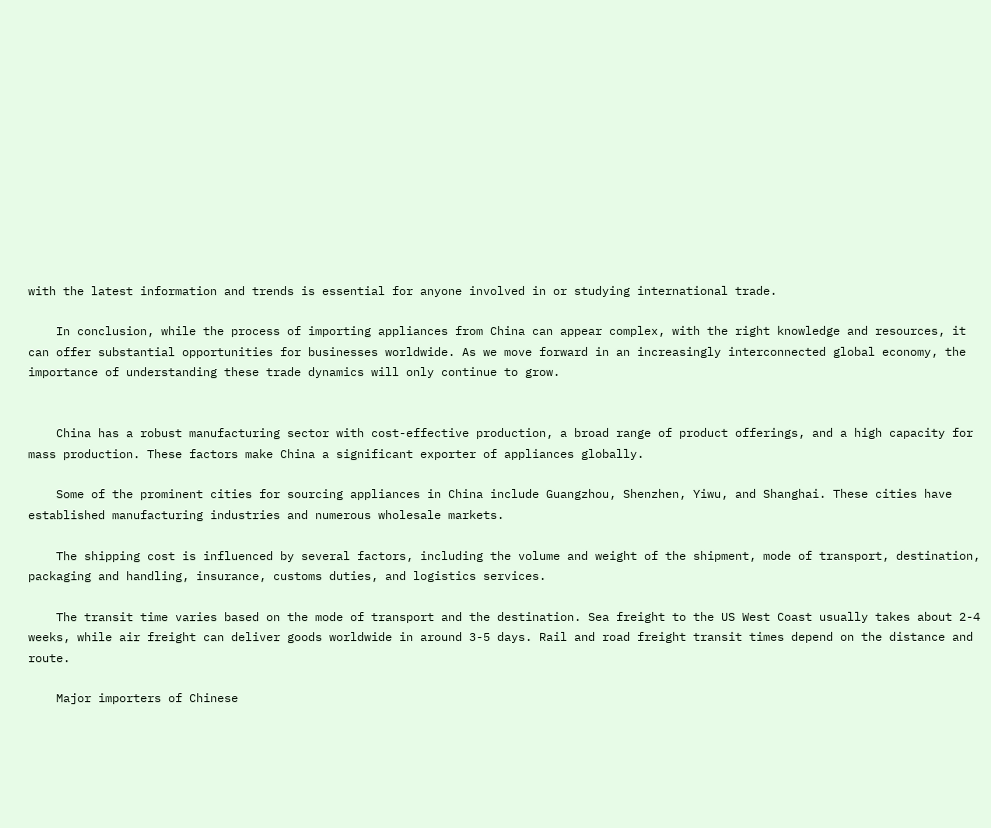with the latest information and trends is essential for anyone involved in or studying international trade.

    In conclusion, while the process of importing appliances from China can appear complex, with the right knowledge and resources, it can offer substantial opportunities for businesses worldwide. As we move forward in an increasingly interconnected global economy, the importance of understanding these trade dynamics will only continue to grow.


    China has a robust manufacturing sector with cost-effective production, a broad range of product offerings, and a high capacity for mass production. These factors make China a significant exporter of appliances globally.

    Some of the prominent cities for sourcing appliances in China include Guangzhou, Shenzhen, Yiwu, and Shanghai. These cities have established manufacturing industries and numerous wholesale markets.

    The shipping cost is influenced by several factors, including the volume and weight of the shipment, mode of transport, destination, packaging and handling, insurance, customs duties, and logistics services.

    The transit time varies based on the mode of transport and the destination. Sea freight to the US West Coast usually takes about 2-4 weeks, while air freight can deliver goods worldwide in around 3-5 days. Rail and road freight transit times depend on the distance and route.

    Major importers of Chinese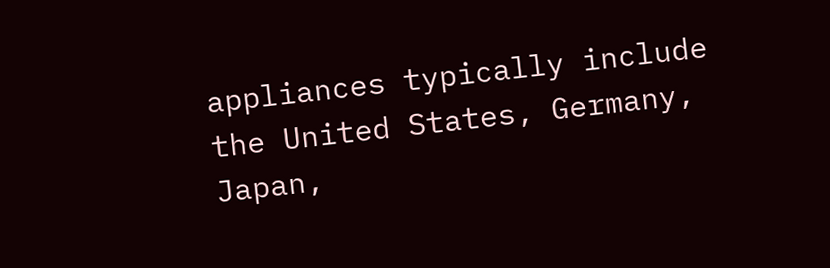appliances typically include the United States, Germany, Japan,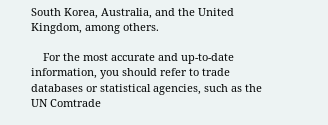South Korea, Australia, and the United Kingdom, among others.

    For the most accurate and up-to-date information, you should refer to trade databases or statistical agencies, such as the UN Comtrade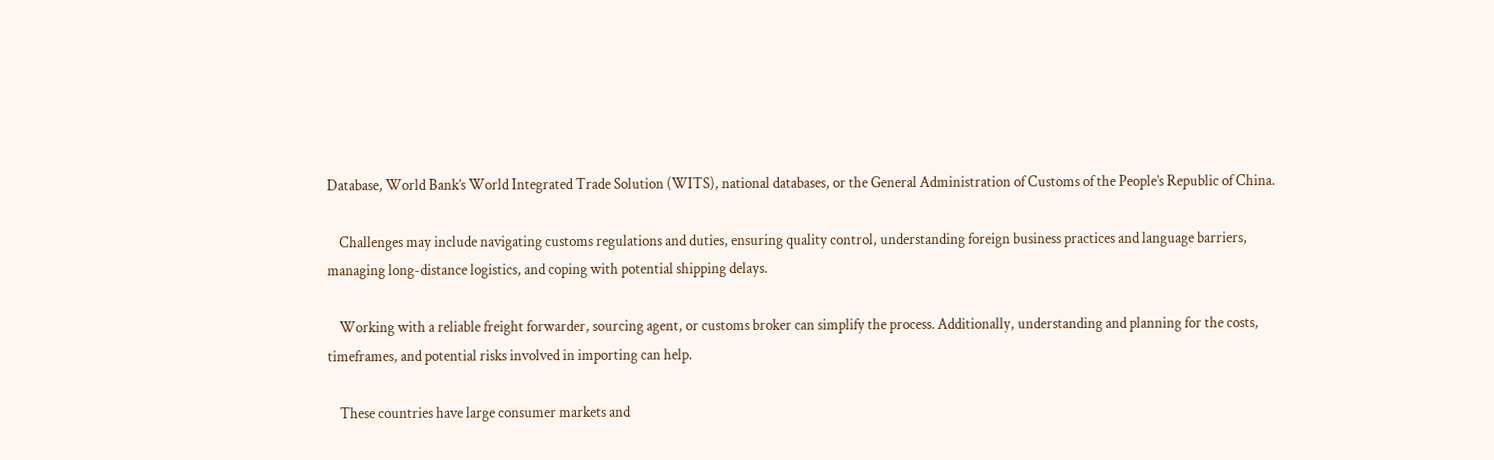Database, World Bank’s World Integrated Trade Solution (WITS), national databases, or the General Administration of Customs of the People’s Republic of China.

    Challenges may include navigating customs regulations and duties, ensuring quality control, understanding foreign business practices and language barriers, managing long-distance logistics, and coping with potential shipping delays.

    Working with a reliable freight forwarder, sourcing agent, or customs broker can simplify the process. Additionally, understanding and planning for the costs, timeframes, and potential risks involved in importing can help.

    These countries have large consumer markets and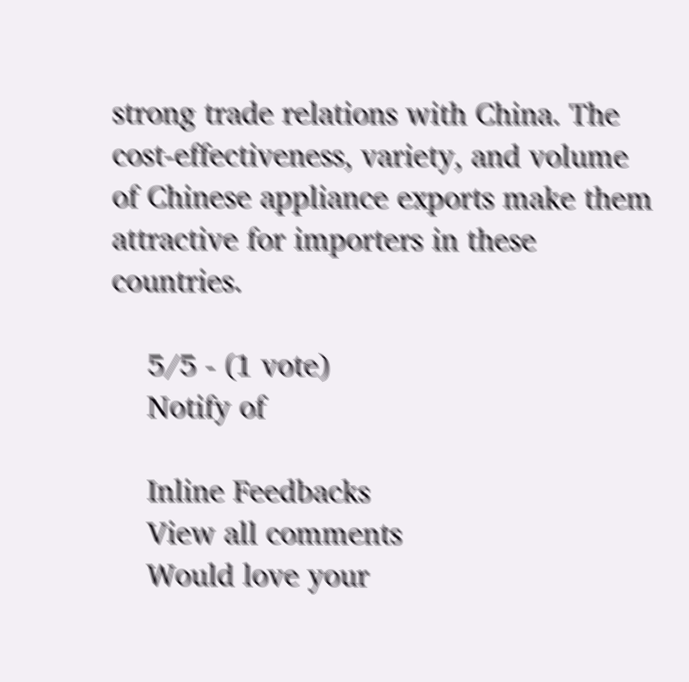strong trade relations with China. The cost-effectiveness, variety, and volume of Chinese appliance exports make them attractive for importers in these countries.

    5/5 - (1 vote)
    Notify of

    Inline Feedbacks
    View all comments
    Would love your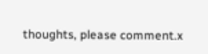thoughts, please comment.x